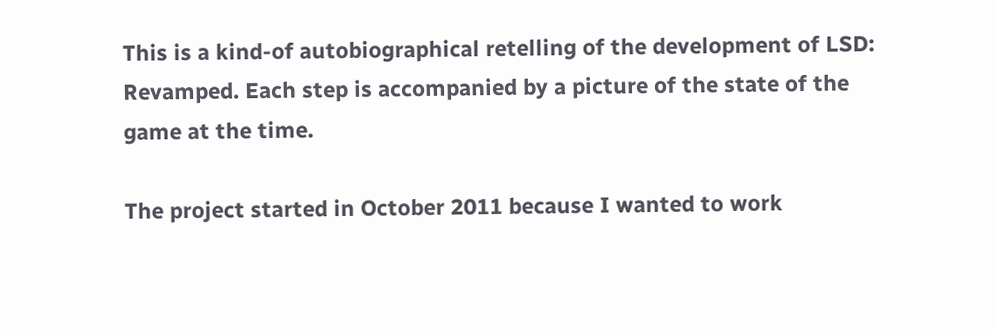This is a kind-of autobiographical retelling of the development of LSD: Revamped. Each step is accompanied by a picture of the state of the game at the time.

The project started in October 2011 because I wanted to work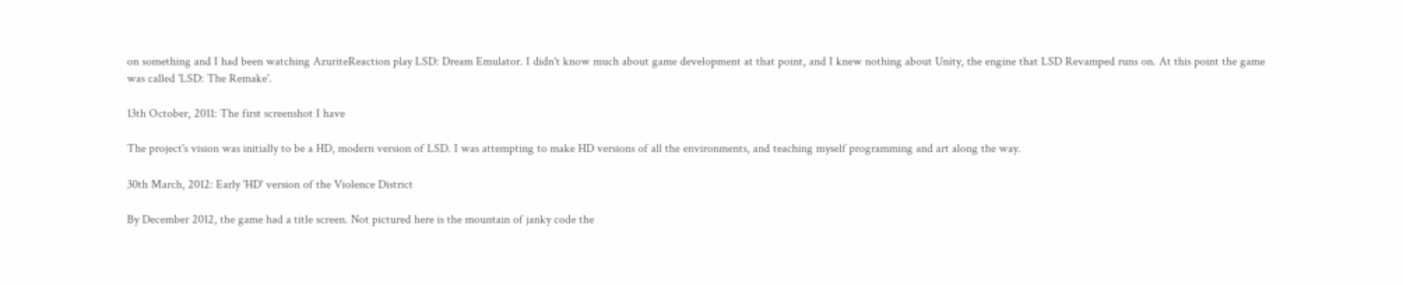on something and I had been watching AzuriteReaction play LSD: Dream Emulator. I didn't know much about game development at that point, and I knew nothing about Unity, the engine that LSD Revamped runs on. At this point the game was called 'LSD: The Remake'.

13th October, 2011: The first screenshot I have

The project's vision was initially to be a HD, modern version of LSD. I was attempting to make HD versions of all the environments, and teaching myself programming and art along the way.

30th March, 2012: Early 'HD' version of the Violence District

By December 2012, the game had a title screen. Not pictured here is the mountain of janky code the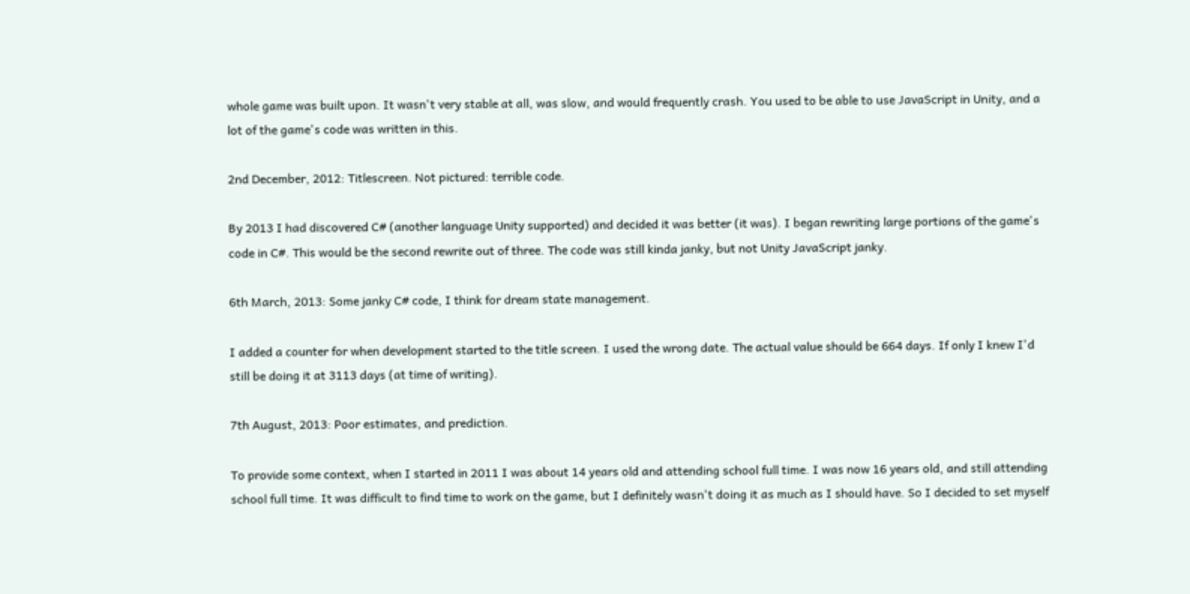whole game was built upon. It wasn't very stable at all, was slow, and would frequently crash. You used to be able to use JavaScript in Unity, and a lot of the game's code was written in this.

2nd December, 2012: Titlescreen. Not pictured: terrible code.

By 2013 I had discovered C# (another language Unity supported) and decided it was better (it was). I began rewriting large portions of the game's code in C#. This would be the second rewrite out of three. The code was still kinda janky, but not Unity JavaScript janky.

6th March, 2013: Some janky C# code, I think for dream state management.

I added a counter for when development started to the title screen. I used the wrong date. The actual value should be 664 days. If only I knew I'd still be doing it at 3113 days (at time of writing).

7th August, 2013: Poor estimates, and prediction.

To provide some context, when I started in 2011 I was about 14 years old and attending school full time. I was now 16 years old, and still attending school full time. It was difficult to find time to work on the game, but I definitely wasn't doing it as much as I should have. So I decided to set myself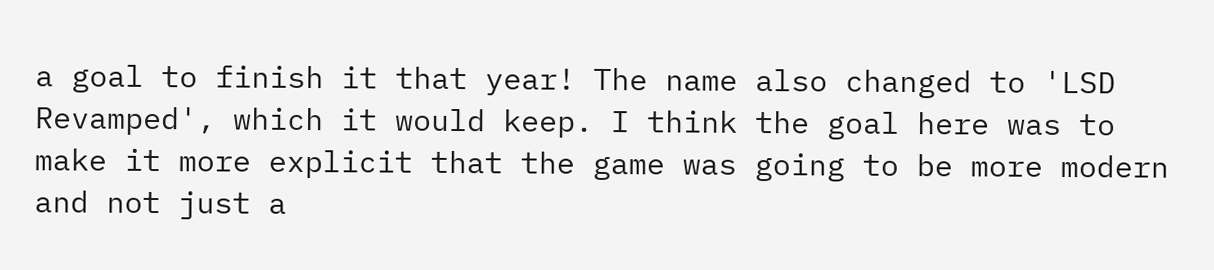a goal to finish it that year! The name also changed to 'LSD Revamped', which it would keep. I think the goal here was to make it more explicit that the game was going to be more modern and not just a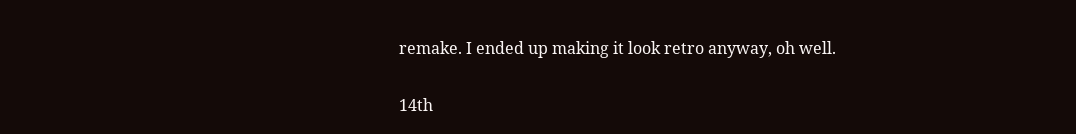remake. I ended up making it look retro anyway, oh well.

14th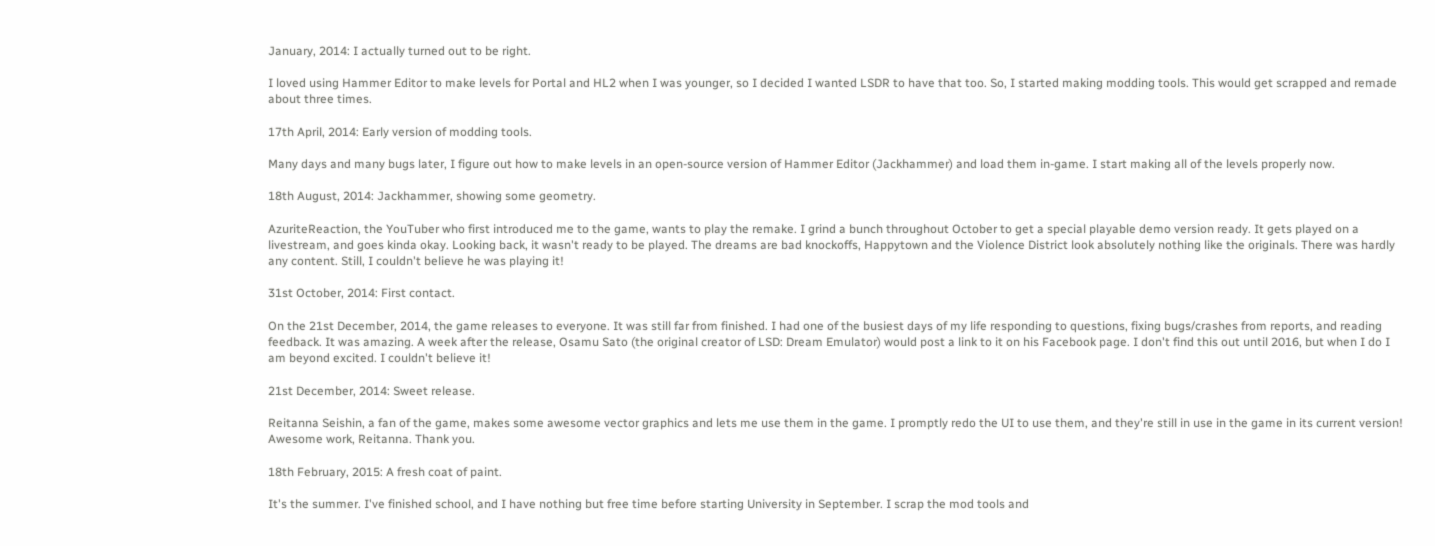January, 2014: I actually turned out to be right.

I loved using Hammer Editor to make levels for Portal and HL2 when I was younger, so I decided I wanted LSDR to have that too. So, I started making modding tools. This would get scrapped and remade about three times.

17th April, 2014: Early version of modding tools.

Many days and many bugs later, I figure out how to make levels in an open-source version of Hammer Editor (Jackhammer) and load them in-game. I start making all of the levels properly now.

18th August, 2014: Jackhammer, showing some geometry.

AzuriteReaction, the YouTuber who first introduced me to the game, wants to play the remake. I grind a bunch throughout October to get a special playable demo version ready. It gets played on a livestream, and goes kinda okay. Looking back, it wasn't ready to be played. The dreams are bad knockoffs, Happytown and the Violence District look absolutely nothing like the originals. There was hardly any content. Still, I couldn't believe he was playing it!

31st October, 2014: First contact.

On the 21st December, 2014, the game releases to everyone. It was still far from finished. I had one of the busiest days of my life responding to questions, fixing bugs/crashes from reports, and reading feedback. It was amazing. A week after the release, Osamu Sato (the original creator of LSD: Dream Emulator) would post a link to it on his Facebook page. I don't find this out until 2016, but when I do I am beyond excited. I couldn't believe it!

21st December, 2014: Sweet release.

Reitanna Seishin, a fan of the game, makes some awesome vector graphics and lets me use them in the game. I promptly redo the UI to use them, and they're still in use in the game in its current version! Awesome work, Reitanna. Thank you.

18th February, 2015: A fresh coat of paint.

It's the summer. I've finished school, and I have nothing but free time before starting University in September. I scrap the mod tools and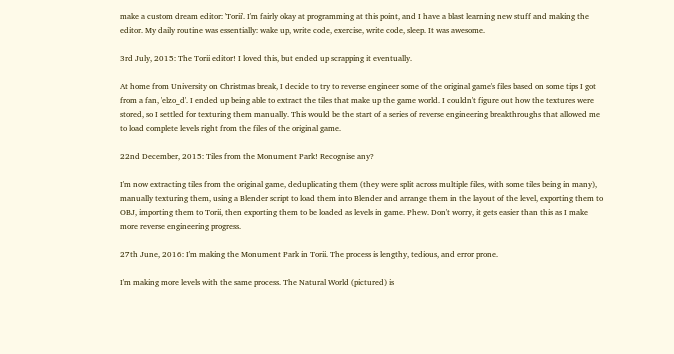make a custom dream editor: 'Torii'. I'm fairly okay at programming at this point, and I have a blast learning new stuff and making the editor. My daily routine was essentially: wake up, write code, exercise, write code, sleep. It was awesome.

3rd July, 2015: The Torii editor! I loved this, but ended up scrapping it eventually.

At home from University on Christmas break, I decide to try to reverse engineer some of the original game's files based on some tips I got from a fan, 'elzo_d'. I ended up being able to extract the tiles that make up the game world. I couldn't figure out how the textures were stored, so I settled for texturing them manually. This would be the start of a series of reverse engineering breakthroughs that allowed me to load complete levels right from the files of the original game.

22nd December, 2015: Tiles from the Monument Park! Recognise any?

I'm now extracting tiles from the original game, deduplicating them (they were split across multiple files, with some tiles being in many), manually texturing them, using a Blender script to load them into Blender and arrange them in the layout of the level, exporting them to OBJ, importing them to Torii, then exporting them to be loaded as levels in game. Phew. Don't worry, it gets easier than this as I make more reverse engineering progress.

27th June, 2016: I'm making the Monument Park in Torii. The process is lengthy, tedious, and error prone.

I'm making more levels with the same process. The Natural World (pictured) is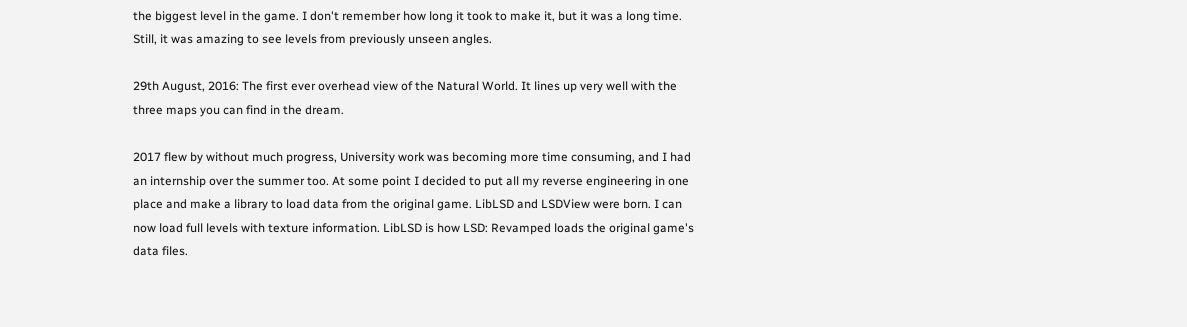the biggest level in the game. I don't remember how long it took to make it, but it was a long time. Still, it was amazing to see levels from previously unseen angles.

29th August, 2016: The first ever overhead view of the Natural World. It lines up very well with the three maps you can find in the dream.

2017 flew by without much progress, University work was becoming more time consuming, and I had an internship over the summer too. At some point I decided to put all my reverse engineering in one place and make a library to load data from the original game. LibLSD and LSDView were born. I can now load full levels with texture information. LibLSD is how LSD: Revamped loads the original game's data files.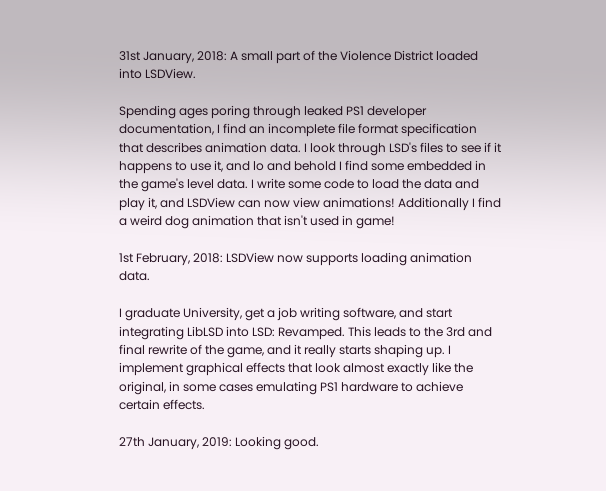31st January, 2018: A small part of the Violence District loaded into LSDView.

Spending ages poring through leaked PS1 developer documentation, I find an incomplete file format specification that describes animation data. I look through LSD's files to see if it happens to use it, and lo and behold I find some embedded in the game's level data. I write some code to load the data and play it, and LSDView can now view animations! Additionally I find a weird dog animation that isn't used in game!

1st February, 2018: LSDView now supports loading animation data.

I graduate University, get a job writing software, and start integrating LibLSD into LSD: Revamped. This leads to the 3rd and final rewrite of the game, and it really starts shaping up. I implement graphical effects that look almost exactly like the original, in some cases emulating PS1 hardware to achieve certain effects.

27th January, 2019: Looking good.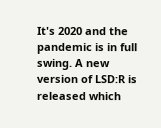It's 2020 and the pandemic is in full swing. A new version of LSD:R is released which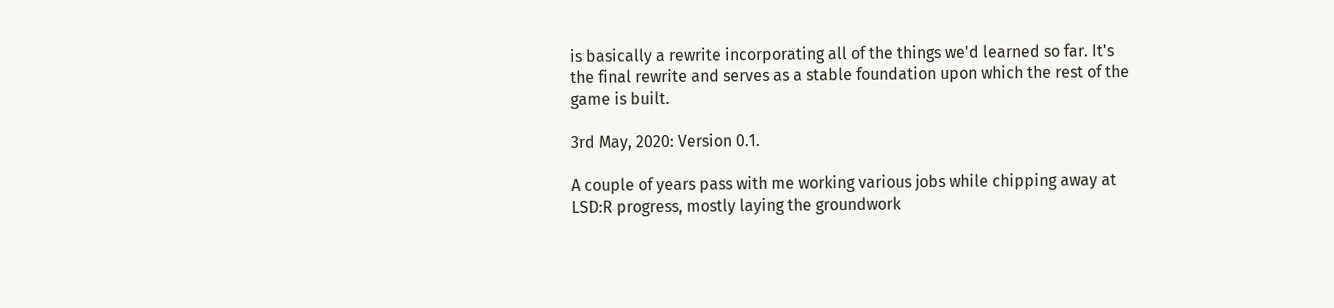is basically a rewrite incorporating all of the things we'd learned so far. It's the final rewrite and serves as a stable foundation upon which the rest of the game is built.

3rd May, 2020: Version 0.1.

A couple of years pass with me working various jobs while chipping away at LSD:R progress, mostly laying the groundwork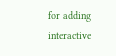for adding interactive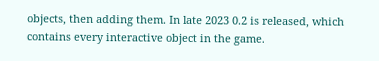objects, then adding them. In late 2023 0.2 is released, which contains every interactive object in the game.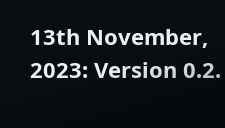13th November, 2023: Version 0.2.